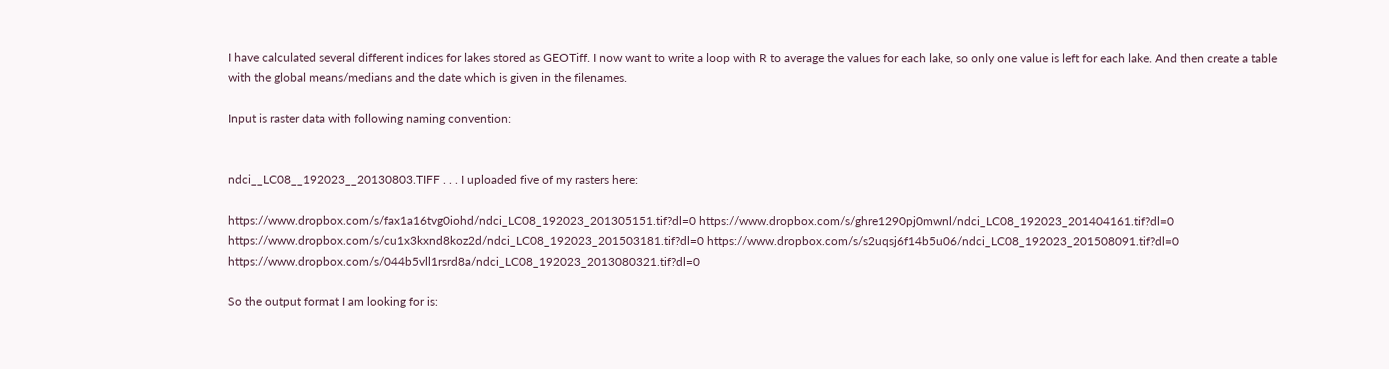I have calculated several different indices for lakes stored as GEOTiff. I now want to write a loop with R to average the values for each lake, so only one value is left for each lake. And then create a table with the global means/medians and the date which is given in the filenames.

Input is raster data with following naming convention:


ndci__LC08__192023__20130803.TIFF . . . I uploaded five of my rasters here:

https://www.dropbox.com/s/fax1a16tvg0iohd/ndci_LC08_192023_201305151.tif?dl=0 https://www.dropbox.com/s/ghre1290pj0mwnl/ndci_LC08_192023_201404161.tif?dl=0 https://www.dropbox.com/s/cu1x3kxnd8koz2d/ndci_LC08_192023_201503181.tif?dl=0 https://www.dropbox.com/s/s2uqsj6f14b5u06/ndci_LC08_192023_201508091.tif?dl=0 https://www.dropbox.com/s/044b5vll1rsrd8a/ndci_LC08_192023_2013080321.tif?dl=0

So the output format I am looking for is: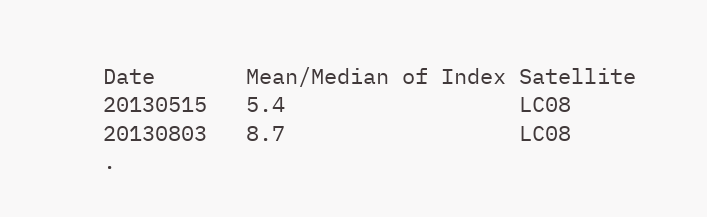Date       Mean/Median of Index Satellite
20130515   5.4                  LC08
20130803   8.7                  LC08
.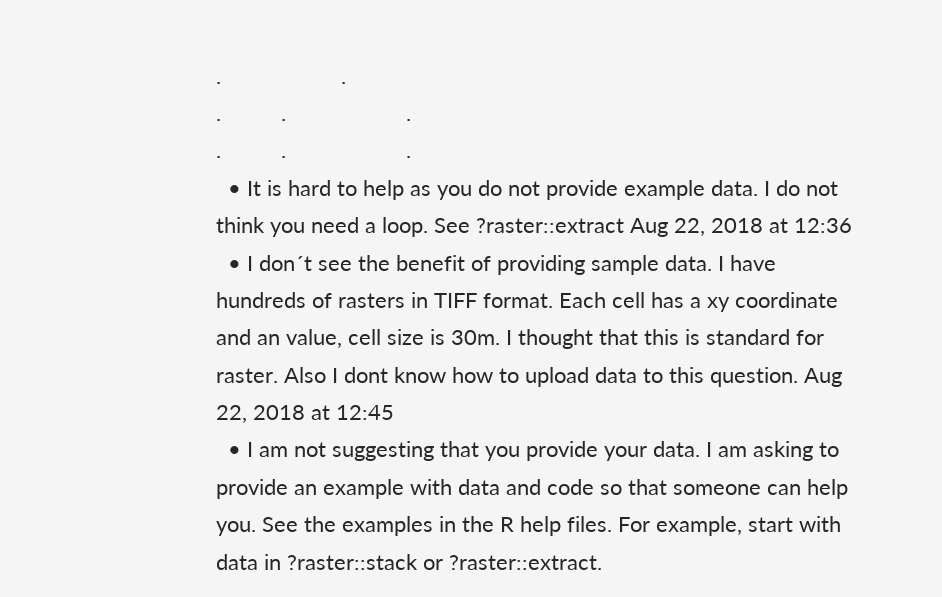.                    .
.          .                    .
.          .                    .
  • It is hard to help as you do not provide example data. I do not think you need a loop. See ?raster::extract Aug 22, 2018 at 12:36
  • I don´t see the benefit of providing sample data. I have hundreds of rasters in TIFF format. Each cell has a xy coordinate and an value, cell size is 30m. I thought that this is standard for raster. Also I dont know how to upload data to this question. Aug 22, 2018 at 12:45
  • I am not suggesting that you provide your data. I am asking to provide an example with data and code so that someone can help you. See the examples in the R help files. For example, start with data in ?raster::stack or ?raster::extract.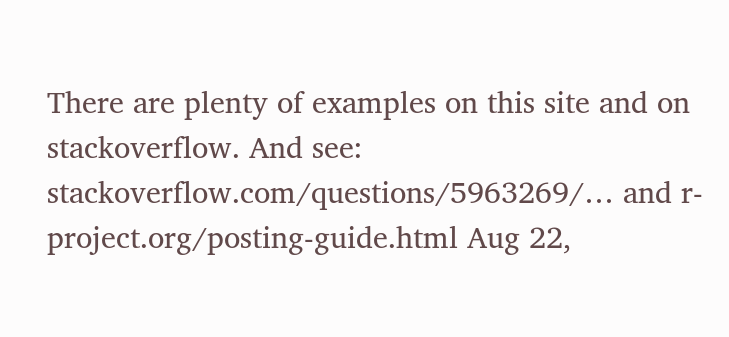There are plenty of examples on this site and on stackoverflow. And see: stackoverflow.com/questions/5963269/… and r-project.org/posting-guide.html Aug 22,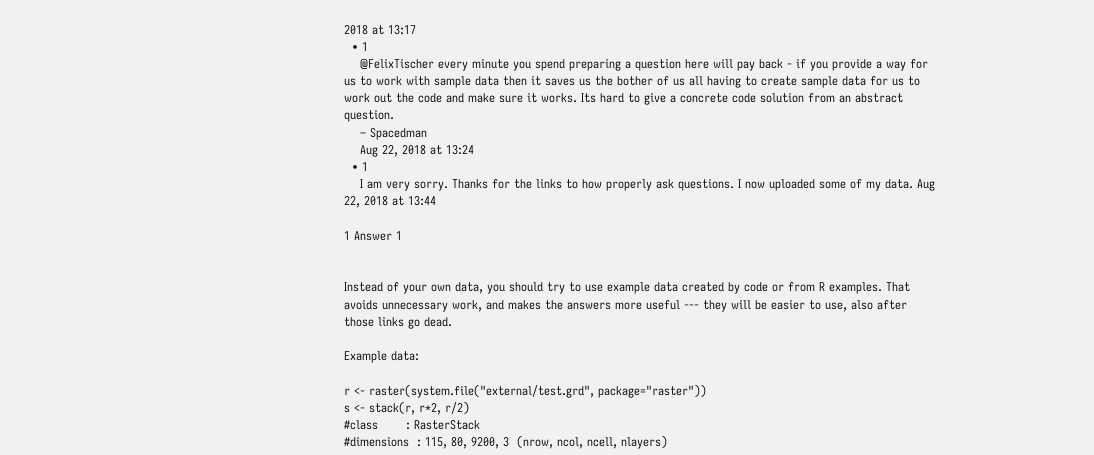2018 at 13:17
  • 1
    @FelixTischer every minute you spend preparing a question here will pay back - if you provide a way for us to work with sample data then it saves us the bother of us all having to create sample data for us to work out the code and make sure it works. Its hard to give a concrete code solution from an abstract question.
    – Spacedman
    Aug 22, 2018 at 13:24
  • 1
    I am very sorry. Thanks for the links to how properly ask questions. I now uploaded some of my data. Aug 22, 2018 at 13:44

1 Answer 1


Instead of your own data, you should try to use example data created by code or from R examples. That avoids unnecessary work, and makes the answers more useful --- they will be easier to use, also after those links go dead.

Example data:

r <- raster(system.file("external/test.grd", package="raster"))
s <- stack(r, r*2, r/2)
#class       : RasterStack
#dimensions  : 115, 80, 9200, 3  (nrow, ncol, ncell, nlayers)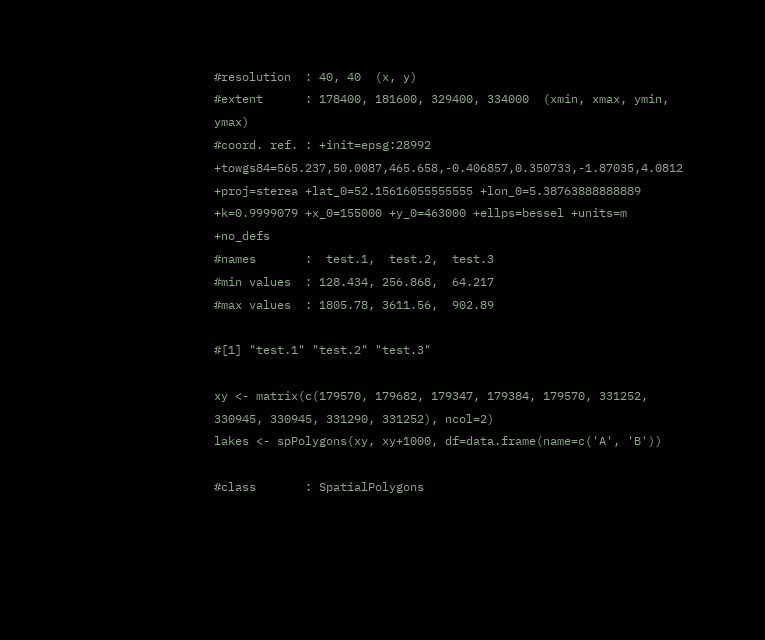#resolution  : 40, 40  (x, y)
#extent      : 178400, 181600, 329400, 334000  (xmin, xmax, ymin, ymax)
#coord. ref. : +init=epsg:28992 +towgs84=565.237,50.0087,465.658,-0.406857,0.350733,-1.87035,4.0812 +proj=sterea +lat_0=52.15616055555555 +lon_0=5.38763888888889 +k=0.9999079 +x_0=155000 +y_0=463000 +ellps=bessel +units=m +no_defs
#names       :  test.1,  test.2,  test.3
#min values  : 128.434, 256.868,  64.217
#max values  : 1805.78, 3611.56,  902.89

#[1] "test.1" "test.2" "test.3"

xy <- matrix(c(179570, 179682, 179347, 179384, 179570, 331252, 330945, 330945, 331290, 331252), ncol=2)
lakes <- spPolygons(xy, xy+1000, df=data.frame(name=c('A', 'B'))

#class       : SpatialPolygons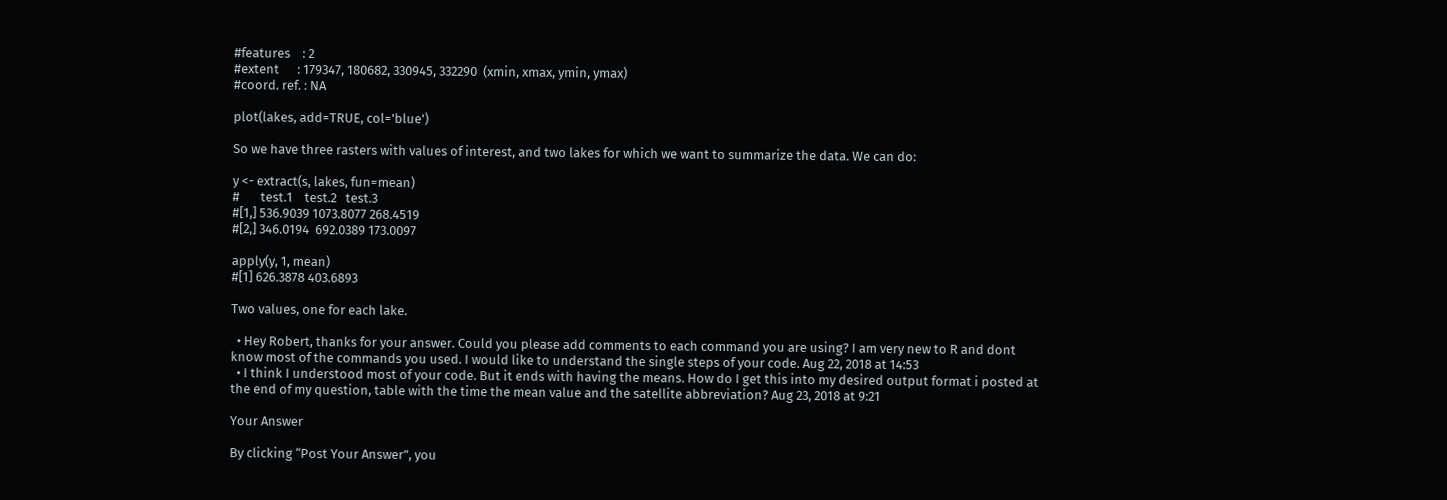#features    : 2
#extent      : 179347, 180682, 330945, 332290  (xmin, xmax, ymin, ymax)
#coord. ref. : NA

plot(lakes, add=TRUE, col='blue')

So we have three rasters with values of interest, and two lakes for which we want to summarize the data. We can do:

y <- extract(s, lakes, fun=mean)
#       test.1    test.2   test.3
#[1,] 536.9039 1073.8077 268.4519
#[2,] 346.0194  692.0389 173.0097

apply(y, 1, mean)
#[1] 626.3878 403.6893

Two values, one for each lake.

  • Hey Robert, thanks for your answer. Could you please add comments to each command you are using? I am very new to R and dont know most of the commands you used. I would like to understand the single steps of your code. Aug 22, 2018 at 14:53
  • I think I understood most of your code. But it ends with having the means. How do I get this into my desired output format i posted at the end of my question, table with the time the mean value and the satellite abbreviation? Aug 23, 2018 at 9:21

Your Answer

By clicking “Post Your Answer”, you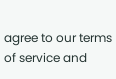agree to our terms of service and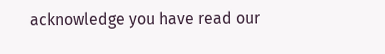acknowledge you have read our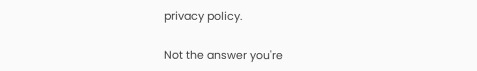privacy policy.

Not the answer you're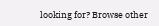looking for? Browse other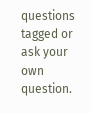questions tagged or ask your own question.